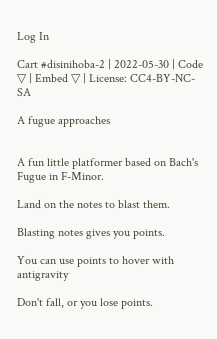Log In

Cart #disinihoba-2 | 2022-05-30 | Code ▽ | Embed ▽ | License: CC4-BY-NC-SA

A fugue approaches


A fun little platformer based on Bach's Fugue in F-Minor.

Land on the notes to blast them.

Blasting notes gives you points.

You can use points to hover with antigravity

Don't fall, or you lose points.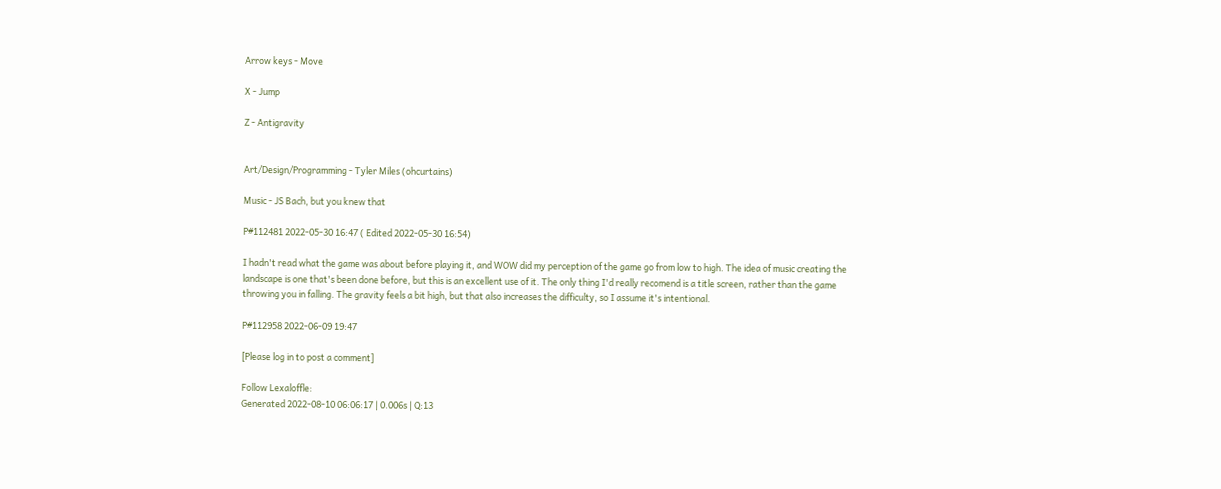Arrow keys - Move

X - Jump

Z - Antigravity


Art/Design/Programming - Tyler Miles (ohcurtains)

Music - JS Bach, but you knew that

P#112481 2022-05-30 16:47 ( Edited 2022-05-30 16:54)

I hadn't read what the game was about before playing it, and WOW did my perception of the game go from low to high. The idea of music creating the landscape is one that's been done before, but this is an excellent use of it. The only thing I'd really recomend is a title screen, rather than the game throwing you in falling. The gravity feels a bit high, but that also increases the difficulty, so I assume it's intentional.

P#112958 2022-06-09 19:47

[Please log in to post a comment]

Follow Lexaloffle:
Generated 2022-08-10 06:06:17 | 0.006s | Q:13